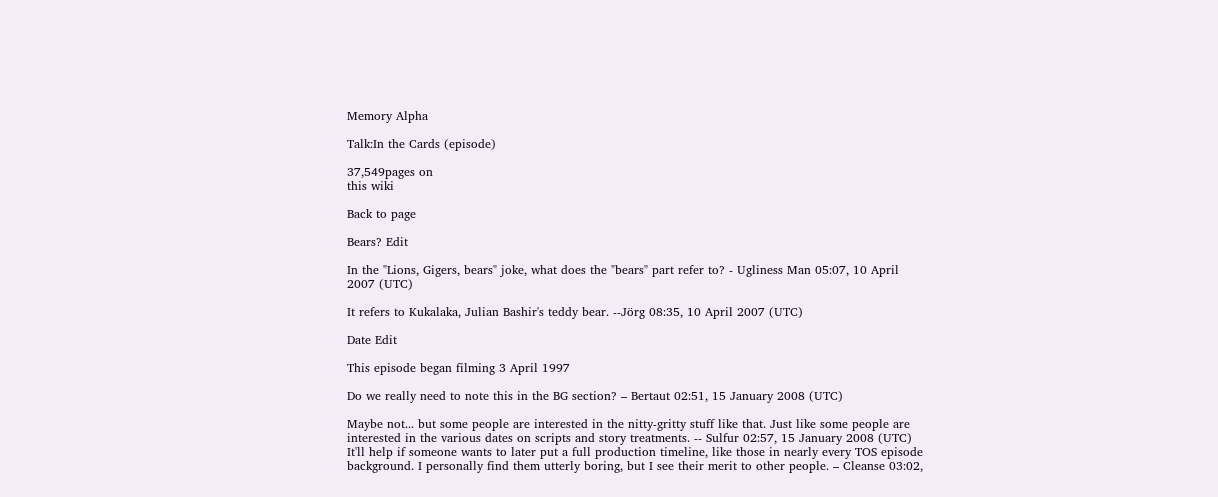Memory Alpha

Talk:In the Cards (episode)

37,549pages on
this wiki

Back to page

Bears? Edit

In the "Lions, Gigers, bears" joke, what does the "bears" part refer to? - Ugliness Man 05:07, 10 April 2007 (UTC)

It refers to Kukalaka, Julian Bashir's teddy bear. --Jörg 08:35, 10 April 2007 (UTC)

Date Edit

This episode began filming 3 April 1997

Do we really need to note this in the BG section? – Bertaut 02:51, 15 January 2008 (UTC)

Maybe not... but some people are interested in the nitty-gritty stuff like that. Just like some people are interested in the various dates on scripts and story treatments. -- Sulfur 02:57, 15 January 2008 (UTC)
It'll help if someone wants to later put a full production timeline, like those in nearly every TOS episode background. I personally find them utterly boring, but I see their merit to other people. – Cleanse 03:02,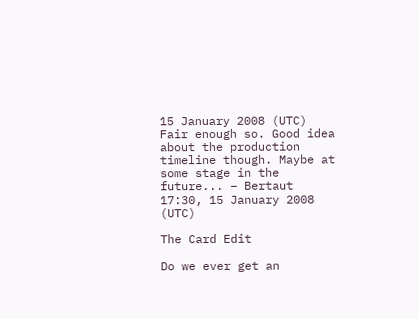15 January 2008 (UTC)
Fair enough so. Good idea about the production timeline though. Maybe at some stage in the future... – Bertaut 17:30, 15 January 2008 (UTC)

The Card Edit

Do we ever get an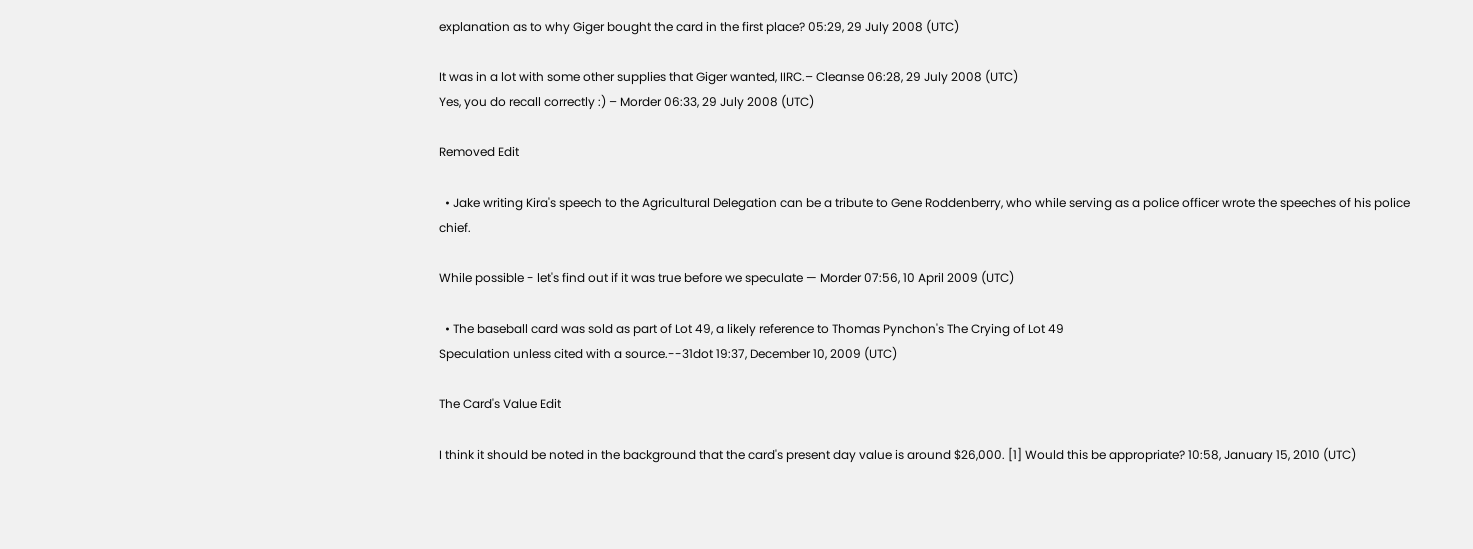explanation as to why Giger bought the card in the first place? 05:29, 29 July 2008 (UTC)

It was in a lot with some other supplies that Giger wanted, IIRC.– Cleanse 06:28, 29 July 2008 (UTC)
Yes, you do recall correctly :) – Morder 06:33, 29 July 2008 (UTC)

Removed Edit

  • Jake writing Kira's speech to the Agricultural Delegation can be a tribute to Gene Roddenberry, who while serving as a police officer wrote the speeches of his police chief.

While possible - let's find out if it was true before we speculate — Morder 07:56, 10 April 2009 (UTC)

  • The baseball card was sold as part of Lot 49, a likely reference to Thomas Pynchon's The Crying of Lot 49
Speculation unless cited with a source.--31dot 19:37, December 10, 2009 (UTC)

The Card's Value Edit

I think it should be noted in the background that the card's present day value is around $26,000. [1] Would this be appropriate? 10:58, January 15, 2010 (UTC)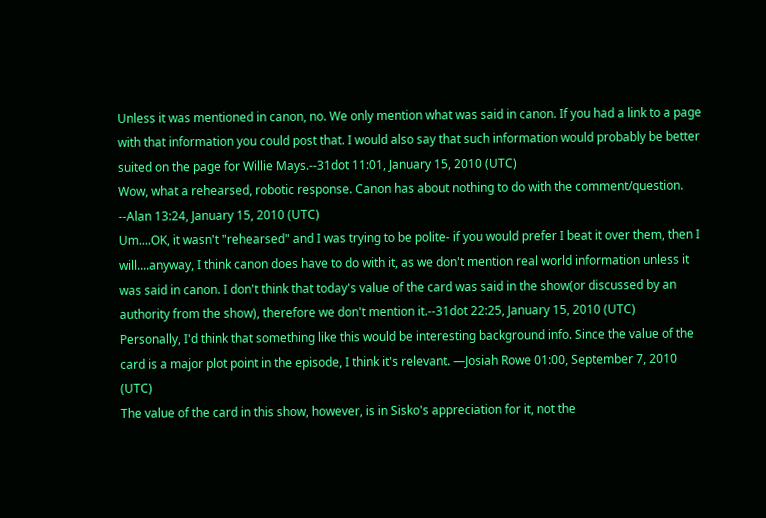Unless it was mentioned in canon, no. We only mention what was said in canon. If you had a link to a page with that information you could post that. I would also say that such information would probably be better suited on the page for Willie Mays.--31dot 11:01, January 15, 2010 (UTC)
Wow, what a rehearsed, robotic response. Canon has about nothing to do with the comment/question. --Alan 13:24, January 15, 2010 (UTC)
Um....OK, it wasn't "rehearsed" and I was trying to be polite- if you would prefer I beat it over them, then I will....anyway, I think canon does have to do with it, as we don't mention real world information unless it was said in canon. I don't think that today's value of the card was said in the show(or discussed by an authority from the show), therefore we don't mention it.--31dot 22:25, January 15, 2010 (UTC)
Personally, I'd think that something like this would be interesting background info. Since the value of the card is a major plot point in the episode, I think it's relevant. —Josiah Rowe 01:00, September 7, 2010 (UTC)
The value of the card in this show, however, is in Sisko's appreciation for it, not the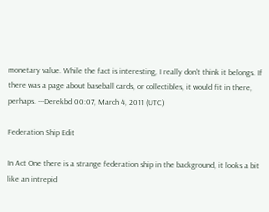monetary value. While the fact is interesting, I really don't think it belongs. If there was a page about baseball cards, or collectibles, it would fit in there, perhaps. ---Derekbd 00:07, March 4, 2011 (UTC)

Federation Ship Edit

In Act One there is a strange federation ship in the background, it looks a bit like an intrepid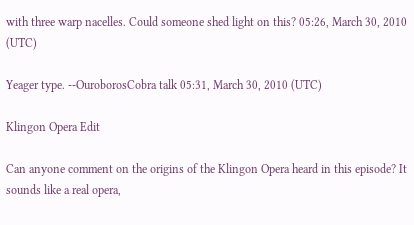with three warp nacelles. Could someone shed light on this? 05:26, March 30, 2010 (UTC)

Yeager type. --OuroborosCobra talk 05:31, March 30, 2010 (UTC)

Klingon Opera Edit

Can anyone comment on the origins of the Klingon Opera heard in this episode? It sounds like a real opera,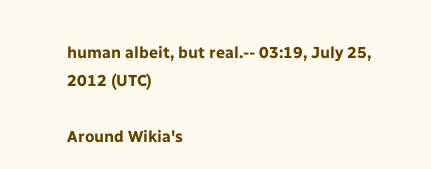human albeit, but real.-- 03:19, July 25, 2012 (UTC)

Around Wikia's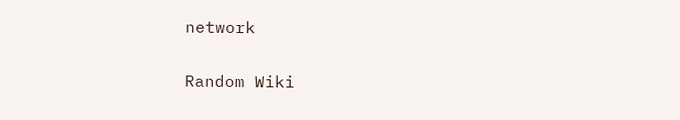network

Random Wiki